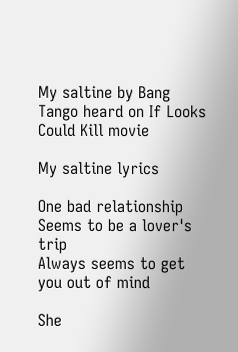My saltine by Bang Tango heard on If Looks Could Kill movie

My saltine lyrics

One bad relationship
Seems to be a lover's trip
Always seems to get you out of mind

She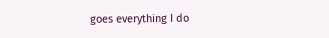goes everything I do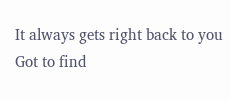It always gets right back to you
Got to find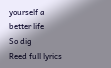yourself a better life
So dig
Reed full lyrics